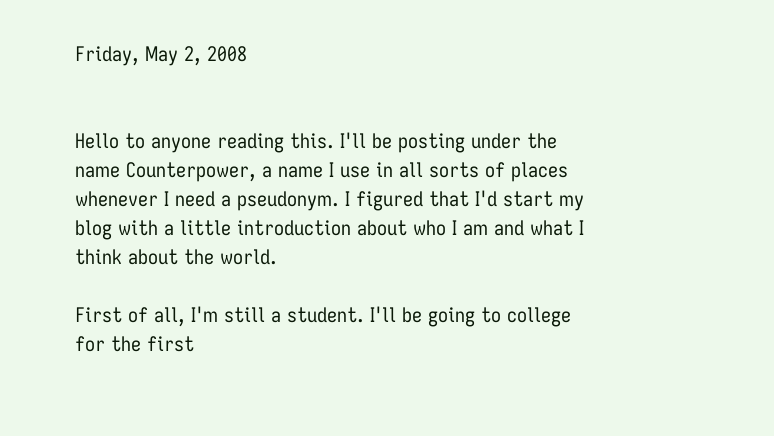Friday, May 2, 2008


Hello to anyone reading this. I'll be posting under the name Counterpower, a name I use in all sorts of places whenever I need a pseudonym. I figured that I'd start my blog with a little introduction about who I am and what I think about the world.

First of all, I'm still a student. I'll be going to college for the first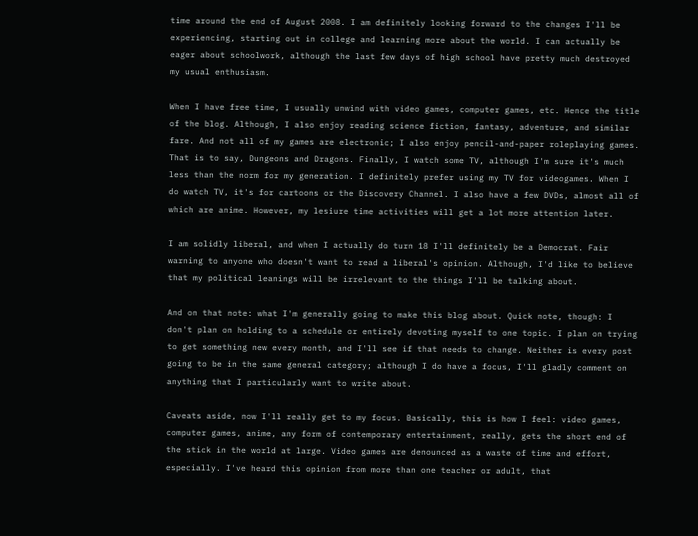time around the end of August 2008. I am definitely looking forward to the changes I'll be experiencing, starting out in college and learning more about the world. I can actually be eager about schoolwork, although the last few days of high school have pretty much destroyed my usual enthusiasm.

When I have free time, I usually unwind with video games, computer games, etc. Hence the title of the blog. Although, I also enjoy reading science fiction, fantasy, adventure, and similar fare. And not all of my games are electronic; I also enjoy pencil-and-paper roleplaying games. That is to say, Dungeons and Dragons. Finally, I watch some TV, although I'm sure it's much less than the norm for my generation. I definitely prefer using my TV for videogames. When I do watch TV, it's for cartoons or the Discovery Channel. I also have a few DVDs, almost all of which are anime. However, my lesiure time activities will get a lot more attention later.

I am solidly liberal, and when I actually do turn 18 I'll definitely be a Democrat. Fair warning to anyone who doesn't want to read a liberal's opinion. Although, I'd like to believe that my political leanings will be irrelevant to the things I'll be talking about.

And on that note: what I'm generally going to make this blog about. Quick note, though: I don't plan on holding to a schedule or entirely devoting myself to one topic. I plan on trying to get something new every month, and I'll see if that needs to change. Neither is every post going to be in the same general category; although I do have a focus, I'll gladly comment on anything that I particularly want to write about.

Caveats aside, now I'll really get to my focus. Basically, this is how I feel: video games, computer games, anime, any form of contemporary entertainment, really, gets the short end of the stick in the world at large. Video games are denounced as a waste of time and effort, especially. I've heard this opinion from more than one teacher or adult, that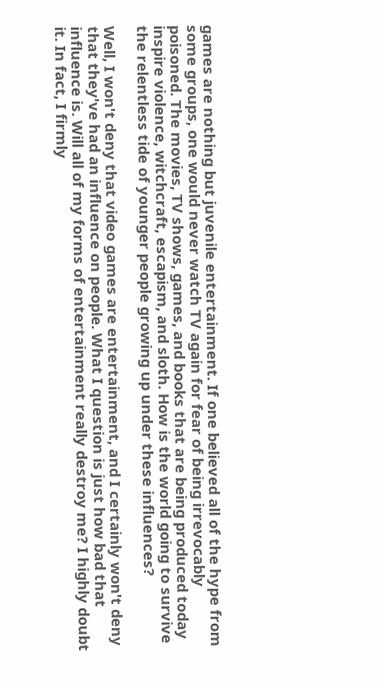games are nothing but juvenile entertainment. If one believed all of the hype from some groups, one would never watch TV again for fear of being irrevocably poisoned. The movies, TV shows, games, and books that are being produced today inspire violence, witchcraft, escapism, and sloth. How is the world going to survive the relentless tide of younger people growing up under these influences?

Well, I won't deny that video games are entertainment, and I certainly won't deny that they've had an influence on people. What I question is just how bad that influence is. Will all of my forms of entertainment really destroy me? I highly doubt it. In fact, I firmly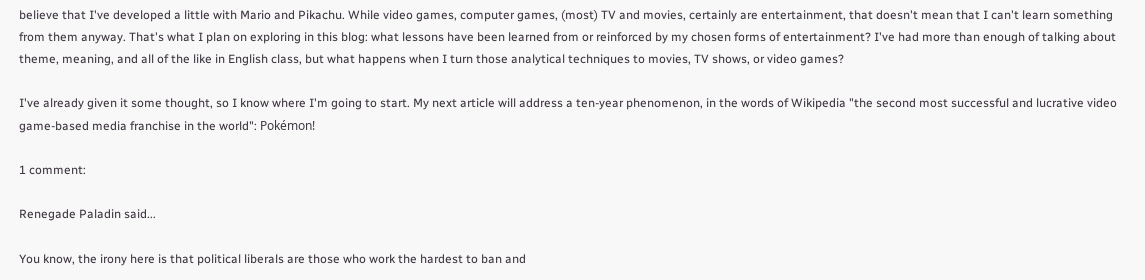believe that I've developed a little with Mario and Pikachu. While video games, computer games, (most) TV and movies, certainly are entertainment, that doesn't mean that I can't learn something from them anyway. That's what I plan on exploring in this blog: what lessons have been learned from or reinforced by my chosen forms of entertainment? I've had more than enough of talking about theme, meaning, and all of the like in English class, but what happens when I turn those analytical techniques to movies, TV shows, or video games?

I've already given it some thought, so I know where I'm going to start. My next article will address a ten-year phenomenon, in the words of Wikipedia "the second most successful and lucrative video game-based media franchise in the world": Pokémon!

1 comment:

Renegade Paladin said...

You know, the irony here is that political liberals are those who work the hardest to ban and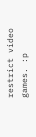restrict video games. :p